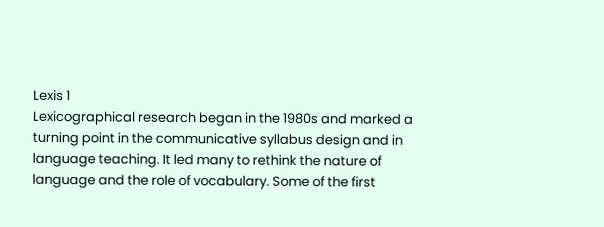Lexis 1
Lexicographical research began in the 1980s and marked a turning point in the communicative syllabus design and in language teaching. It led many to rethink the nature of language and the role of vocabulary. Some of the first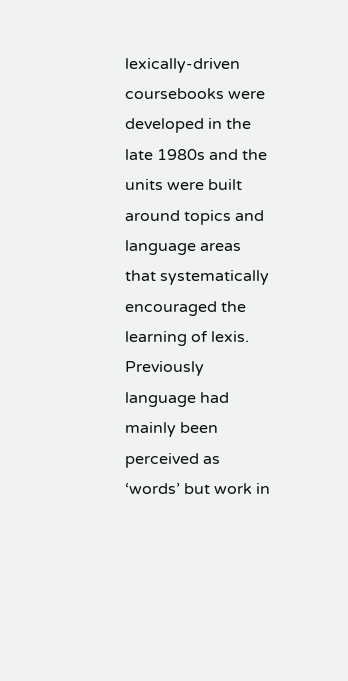lexically-driven coursebooks were developed in the late 1980s and the units were built around topics and language areas that systematically encouraged the learning of lexis. Previously language had mainly been perceived as ‘words’ but work in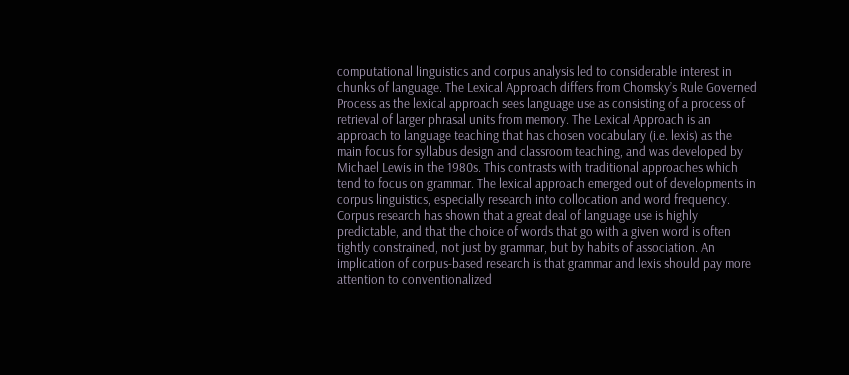computational linguistics and corpus analysis led to considerable interest in chunks of language. The Lexical Approach differs from Chomsky’s Rule Governed Process as the lexical approach sees language use as consisting of a process of retrieval of larger phrasal units from memory. The Lexical Approach is an approach to language teaching that has chosen vocabulary (i.e. lexis) as the main focus for syllabus design and classroom teaching, and was developed by Michael Lewis in the 1980s. This contrasts with traditional approaches which tend to focus on grammar. The lexical approach emerged out of developments in corpus linguistics, especially research into collocation and word frequency. Corpus research has shown that a great deal of language use is highly predictable, and that the choice of words that go with a given word is often tightly constrained, not just by grammar, but by habits of association. An implication of corpus-based research is that grammar and lexis should pay more attention to conventionalized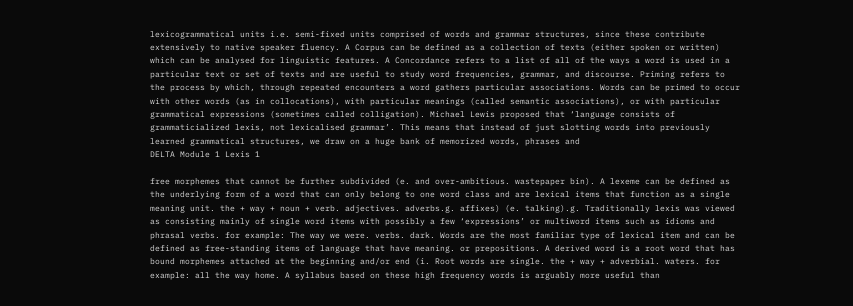lexicogrammatical units i.e. semi-fixed units comprised of words and grammar structures, since these contribute extensively to native speaker fluency. A Corpus can be defined as a collection of texts (either spoken or written) which can be analysed for linguistic features. A Concordance refers to a list of all of the ways a word is used in a particular text or set of texts and are useful to study word frequencies, grammar, and discourse. Priming refers to the process by which, through repeated encounters a word gathers particular associations. Words can be primed to occur with other words (as in collocations), with particular meanings (called semantic associations), or with particular grammatical expressions (sometimes called colligation). Michael Lewis proposed that ‘language consists of grammaticialized lexis, not lexicalised grammar’. This means that instead of just slotting words into previously learned grammatical structures, we draw on a huge bank of memorized words, phrases and
DELTA Module 1 Lexis 1

free morphemes that cannot be further subdivided (e. and over-ambitious. wastepaper bin). A lexeme can be defined as the underlying form of a word that can only belong to one word class and are lexical items that function as a single meaning unit. the + way + noun + verb. adjectives. adverbs.g. affixes) (e. talking).g. Traditionally lexis was viewed as consisting mainly of single word items with possibly a few ‘expressions’ or multiword items such as idioms and phrasal verbs. for example: The way we were. verbs. dark. Words are the most familiar type of lexical item and can be defined as free-standing items of language that have meaning. or prepositions. A derived word is a root word that has bound morphemes attached at the beginning and/or end (i. Root words are single. the + way + adverbial. waters. for example: all the way home. A syllabus based on these high frequency words is arguably more useful than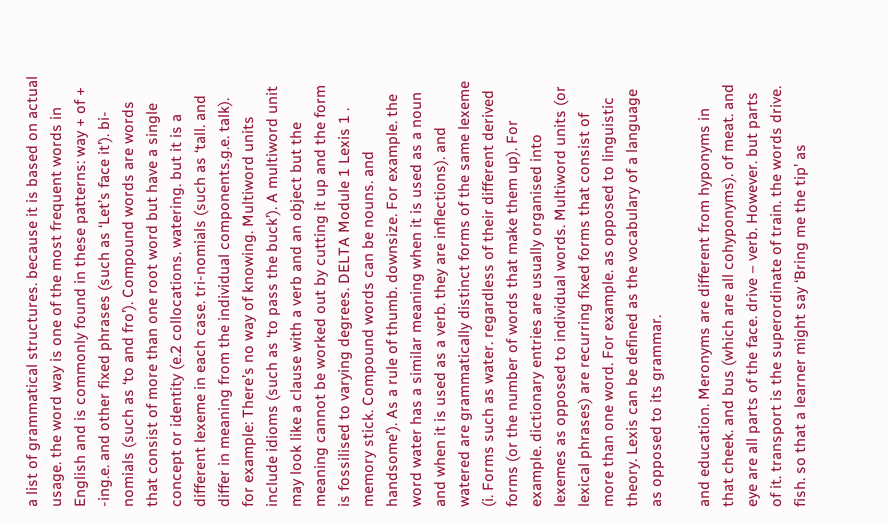a list of grammatical structures. because it is based on actual usage. the word way is one of the most frequent words in English and is commonly found in these patterns: way + of + -ing.e. and other fixed phrases (such as ‘Let’s face it’). bi-nomials (such as ‘to and fro’). Compound words are words that consist of more than one root word but have a single concept or identity (e.2 collocations. watering. but it is a different lexeme in each case. tri-nomials (such as ‘tall. and differ in meaning from the individual components.g.e. talk). for example: There’s no way of knowing. Multiword units include idioms (such as ‘to pass the buck’). A multiword unit may look like a clause with a verb and an object but the meaning cannot be worked out by cutting it up and the form is fossilised to varying degrees. DELTA Module 1 Lexis 1 . memory stick. Compound words can be nouns. and handsome’). As a rule of thumb. downsize. For example. the word water has a similar meaning when it is used as a noun and when it is used as a verb. they are inflections). and watered are grammatically distinct forms of the same lexeme (i. Forms such as water. regardless of their different derived forms (or the number of words that make them up). For example. dictionary entries are usually organised into lexemes as opposed to individual words. Multiword units (or lexical phrases) are recurring fixed forms that consist of more than one word. For example. as opposed to linguistic theory. Lexis can be defined as the vocabulary of a language as opposed to its grammar.

and education. Meronyms are different from hyponyms in that cheek. and bus (which are all cohyponyms). of meat. and eye are all parts of the face. drive – verb. However. but parts of it. transport is the superordinate of train. the words drive. fish. so that a learner might say ‘Bring me the tip’ as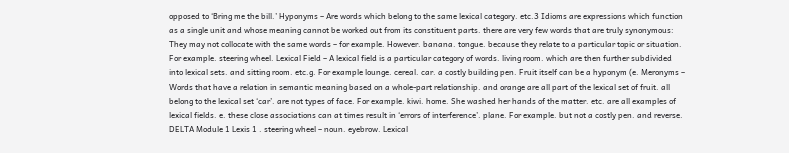opposed to ‘Bring me the bill.’ Hyponyms – Are words which belong to the same lexical category. etc.3 Idioms are expressions which function as a single unit and whose meaning cannot be worked out from its constituent parts. there are very few words that are truly synonymous: They may not collocate with the same words – for example. However. banana. tongue. because they relate to a particular topic or situation. For example. steering wheel. Lexical Field – A lexical field is a particular category of words. living room. which are then further subdivided into lexical sets. and sitting room. etc.g. For example lounge. cereal. car. a costly building pen. Fruit itself can be a hyponym (e. Meronyms – Words that have a relation in semantic meaning based on a whole-part relationship. and orange are all part of the lexical set of fruit. all belong to the lexical set ‘car’. are not types of face. For example. kiwi. home. She washed her hands of the matter. etc. are all examples of lexical fields. e. these close associations can at times result in ‘errors of interference’. plane. For example. but not a costly pen. and reverse. DELTA Module 1 Lexis 1 . steering wheel – noun. eyebrow. Lexical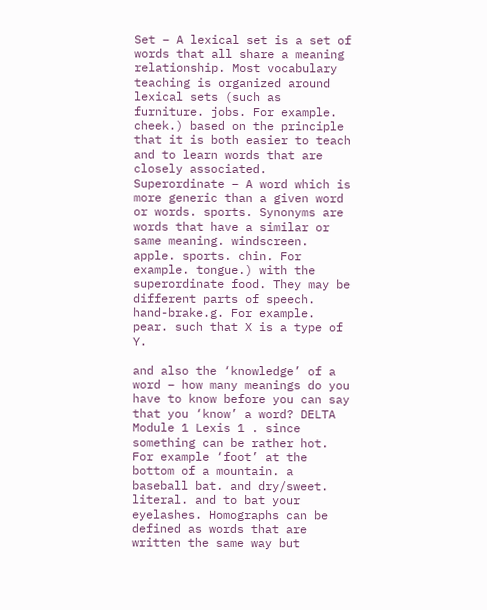Set – A lexical set is a set of words that all share a meaning relationship. Most vocabulary teaching is organized around lexical sets (such as furniture. jobs. For example. cheek.) based on the principle that it is both easier to teach and to learn words that are closely associated. Superordinate – A word which is more generic than a given word or words. sports. Synonyms are words that have a similar or same meaning. windscreen. apple. sports. chin. For example. tongue.) with the superordinate food. They may be different parts of speech. hand-brake.g. For example. pear. such that X is a type of Y.

and also the ‘knowledge’ of a word – how many meanings do you have to know before you can say that you ‘know’ a word? DELTA Module 1 Lexis 1 . since something can be rather hot. For example ‘foot’ at the bottom of a mountain. a baseball bat. and dry/sweet. literal. and to bat your eyelashes. Homographs can be defined as words that are written the same way but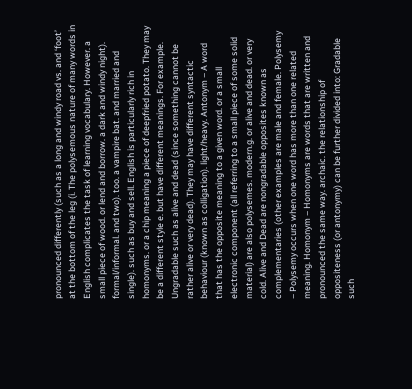pronounced differently (such as a long and windy road vs. and ‘foot’ at the bottom of the leg (i. The polysemous nature of many words in English complicates the task of learning vocabulary. However. a small piece of wood. or lend and borrow. a dark and windy night). formal/informal. and two). too. a vampire bat. and married and single). such as buy and sell. English is particularly rich in homonyms. or a chip meaning a piece of deepfried potato. They may be a different style e. but have different meanings. For example. Ungradable such as alive and dead (since something cannot be rather alive or very dead). They may have different syntactic behaviour (known as colligation). light/heavy. Antonym – A word that has the opposite meaning to a given word. or a small electronic component (all referring to a small piece of some solid material) are also polysemes. modern.g. or alive and dead. or very cold. Alive and Dead are nongradable opposites known as complementaries (other examples are male and female. Polysemy – Polysemy occurs when one word has more than one related meaning. Homonym – Homonyms are words that are written and pronounced the same way. archaic. the relationship of oppositeness (or antonymy) can be further divided into: Gradable such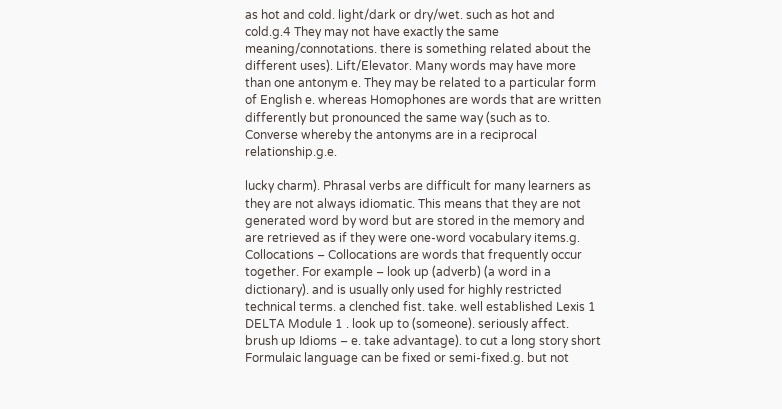as hot and cold. light/dark or dry/wet. such as hot and cold.g.4 They may not have exactly the same meaning/connotations. there is something related about the different uses). Lift/Elevator. Many words may have more than one antonym e. They may be related to a particular form of English e. whereas Homophones are words that are written differently but pronounced the same way (such as to. Converse whereby the antonyms are in a reciprocal relationship.g.e.

lucky charm). Phrasal verbs are difficult for many learners as they are not always idiomatic. This means that they are not generated word by word but are stored in the memory and are retrieved as if they were one-word vocabulary items.g. Collocations – Collocations are words that frequently occur together. For example – look up (adverb) (a word in a dictionary). and is usually only used for highly restricted technical terms. a clenched fist. take. well established Lexis 1 DELTA Module 1 . look up to (someone). seriously affect. brush up Idioms – e. take advantage). to cut a long story short Formulaic language can be fixed or semi-fixed.g. but not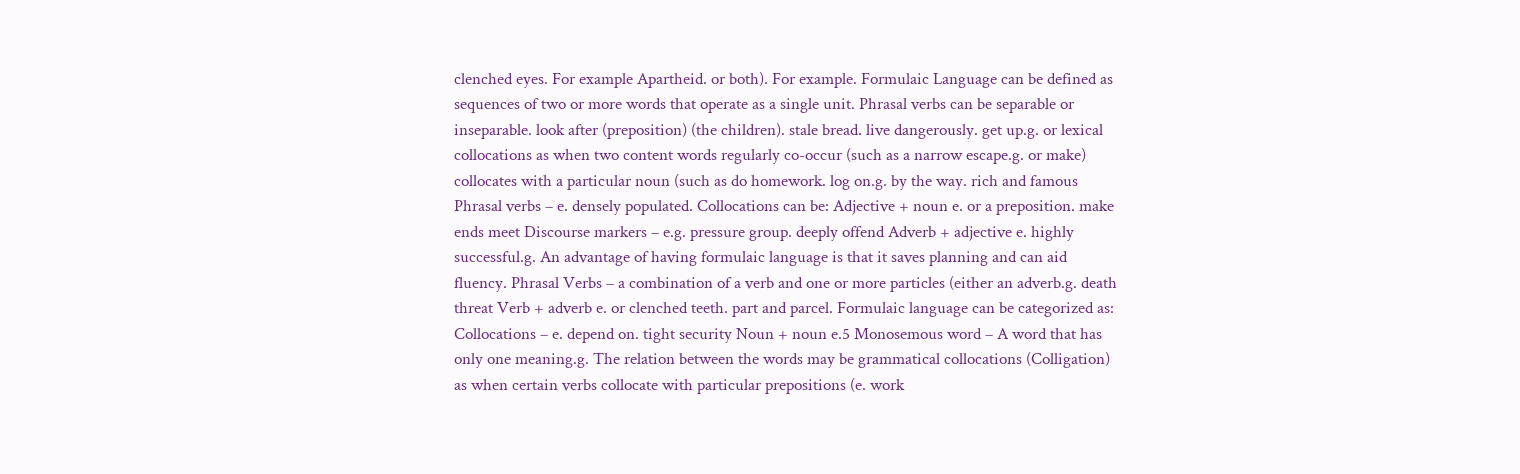clenched eyes. For example Apartheid. or both). For example. Formulaic Language can be defined as sequences of two or more words that operate as a single unit. Phrasal verbs can be separable or inseparable. look after (preposition) (the children). stale bread. live dangerously. get up.g. or lexical collocations as when two content words regularly co-occur (such as a narrow escape.g. or make) collocates with a particular noun (such as do homework. log on.g. by the way. rich and famous Phrasal verbs – e. densely populated. Collocations can be: Adjective + noun e. or a preposition. make ends meet Discourse markers – e.g. pressure group. deeply offend Adverb + adjective e. highly successful.g. An advantage of having formulaic language is that it saves planning and can aid fluency. Phrasal Verbs – a combination of a verb and one or more particles (either an adverb.g. death threat Verb + adverb e. or clenched teeth. part and parcel. Formulaic language can be categorized as: Collocations – e. depend on. tight security Noun + noun e.5 Monosemous word – A word that has only one meaning.g. The relation between the words may be grammatical collocations (Colligation) as when certain verbs collocate with particular prepositions (e. work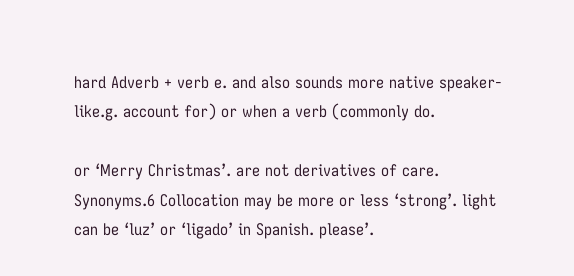hard Adverb + verb e. and also sounds more native speaker-like.g. account for) or when a verb (commonly do.

or ‘Merry Christmas’. are not derivatives of care. Synonyms.6 Collocation may be more or less ‘strong’. light can be ‘luz’ or ‘ligado’ in Spanish. please’.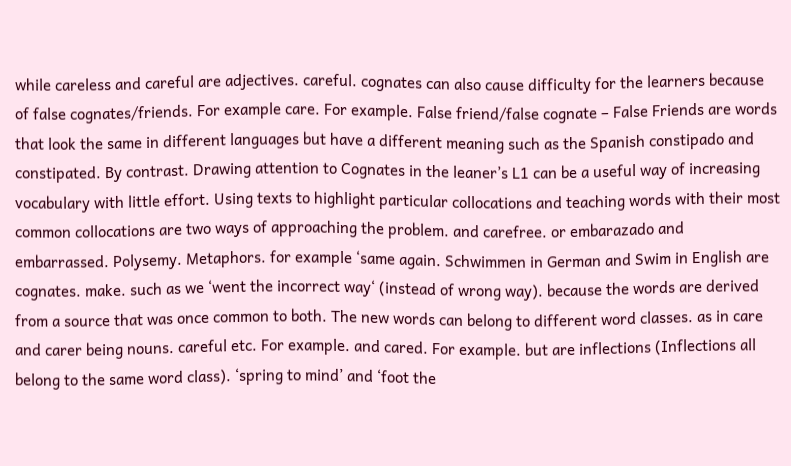while careless and careful are adjectives. careful. cognates can also cause difficulty for the learners because of false cognates/friends. For example care. For example. False friend/false cognate – False Friends are words that look the same in different languages but have a different meaning such as the Spanish constipado and constipated. By contrast. Drawing attention to Cognates in the leaner’s L1 can be a useful way of increasing vocabulary with little effort. Using texts to highlight particular collocations and teaching words with their most common collocations are two ways of approaching the problem. and carefree. or embarazado and embarrassed. Polysemy. Metaphors. for example ‘same again. Schwimmen in German and Swim in English are cognates. make. such as we ‘went the incorrect way‘ (instead of wrong way). because the words are derived from a source that was once common to both. The new words can belong to different word classes. as in care and carer being nouns. careful etc. For example. and cared. For example. but are inflections (Inflections all belong to the same word class). ‘spring to mind’ and ‘foot the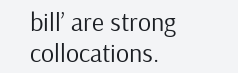bill’ are strong collocations.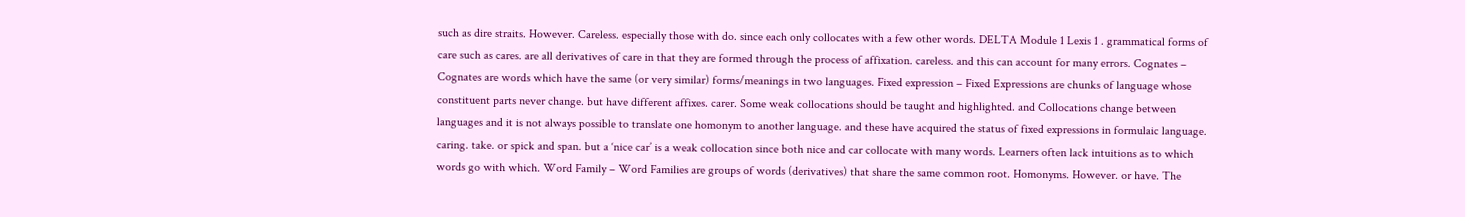such as dire straits. However. Careless. especially those with do. since each only collocates with a few other words. DELTA Module 1 Lexis 1 . grammatical forms of care such as cares. are all derivatives of care in that they are formed through the process of affixation. careless. and this can account for many errors. Cognates – Cognates are words which have the same (or very similar) forms/meanings in two languages. Fixed expression – Fixed Expressions are chunks of language whose constituent parts never change. but have different affixes. carer. Some weak collocations should be taught and highlighted. and Collocations change between languages and it is not always possible to translate one homonym to another language. and these have acquired the status of fixed expressions in formulaic language. caring. take. or spick and span. but a ‘nice car’ is a weak collocation since both nice and car collocate with many words. Learners often lack intuitions as to which words go with which. Word Family – Word Families are groups of words (derivatives) that share the same common root. Homonyms. However. or have. The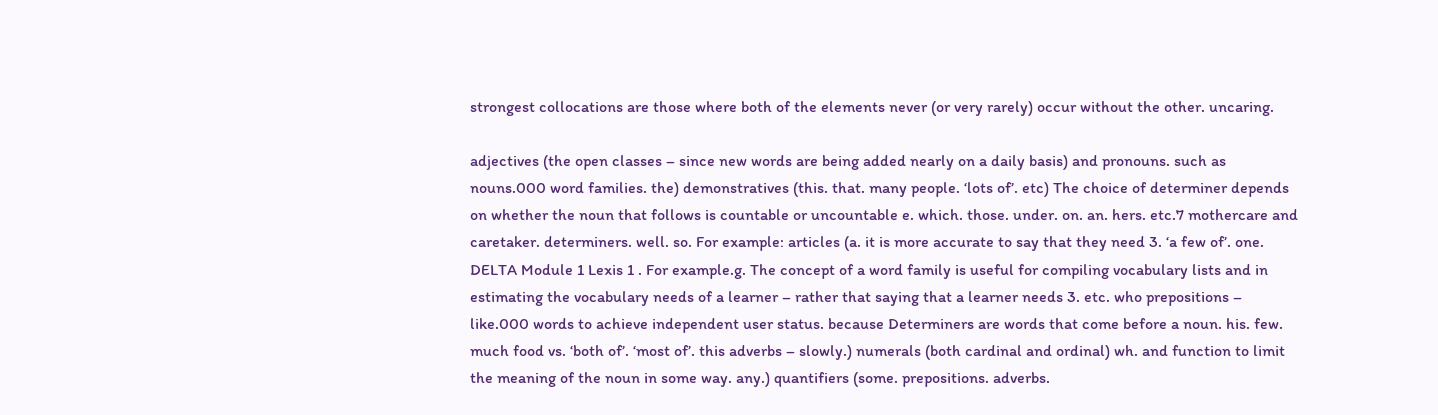strongest collocations are those where both of the elements never (or very rarely) occur without the other. uncaring.

adjectives (the open classes – since new words are being added nearly on a daily basis) and pronouns. such as nouns.000 word families. the) demonstratives (this. that. many people. ‘lots of’. etc) The choice of determiner depends on whether the noun that follows is countable or uncountable e. which. those. under. on. an. hers. etc.7 mothercare and caretaker. determiners. well. so. For example: articles (a. it is more accurate to say that they need 3. ‘a few of’. one. DELTA Module 1 Lexis 1 . For example.g. The concept of a word family is useful for compiling vocabulary lists and in estimating the vocabulary needs of a learner – rather that saying that a learner needs 3. etc. who prepositions – like.000 words to achieve independent user status. because Determiners are words that come before a noun. his. few. much food vs. ‘both of’. ‘most of’. this adverbs – slowly.) numerals (both cardinal and ordinal) wh. and function to limit the meaning of the noun in some way. any.) quantifiers (some. prepositions. adverbs.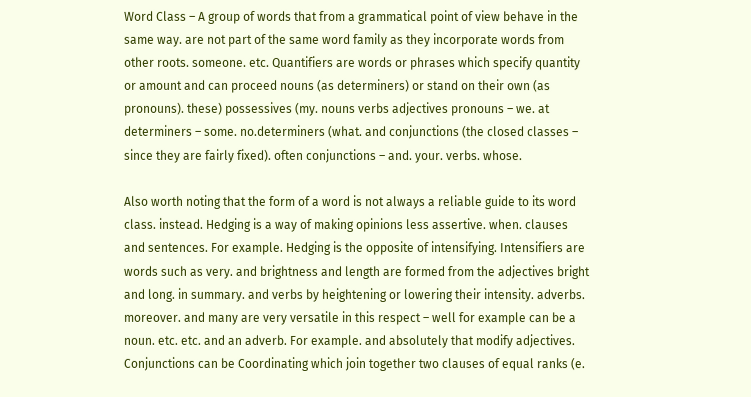Word Class – A group of words that from a grammatical point of view behave in the same way. are not part of the same word family as they incorporate words from other roots. someone. etc. Quantifiers are words or phrases which specify quantity or amount and can proceed nouns (as determiners) or stand on their own (as pronouns). these) possessives (my. nouns verbs adjectives pronouns – we. at determiners – some. no.determiners (what. and conjunctions (the closed classes – since they are fairly fixed). often conjunctions – and. your. verbs. whose.

Also worth noting that the form of a word is not always a reliable guide to its word class. instead. Hedging is a way of making opinions less assertive. when. clauses and sentences. For example. Hedging is the opposite of intensifying. Intensifiers are words such as very. and brightness and length are formed from the adjectives bright and long. in summary. and verbs by heightening or lowering their intensity. adverbs. moreover. and many are very versatile in this respect – well for example can be a noun. etc. etc. and an adverb. For example. and absolutely that modify adjectives. Conjunctions can be Coordinating which join together two clauses of equal ranks (e.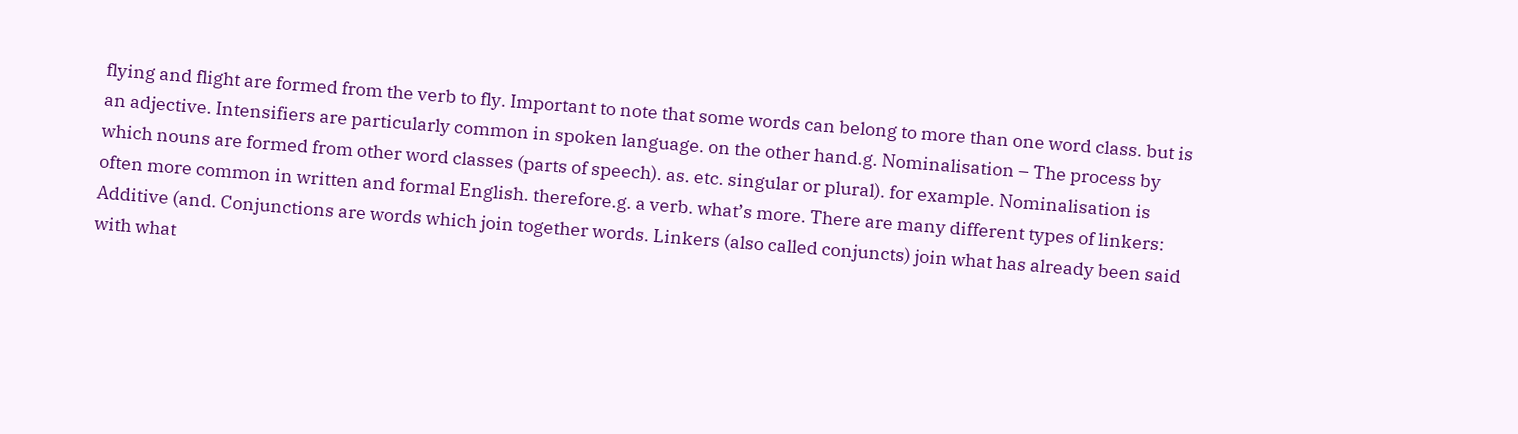flying and flight are formed from the verb to fly. Important to note that some words can belong to more than one word class. but is an adjective. Intensifiers are particularly common in spoken language. on the other hand.g. Nominalisation – The process by which nouns are formed from other word classes (parts of speech). as. etc. singular or plural). for example. Nominalisation is often more common in written and formal English. therefore.g. a verb. what’s more. There are many different types of linkers: Additive (and. Conjunctions are words which join together words. Linkers (also called conjuncts) join what has already been said with what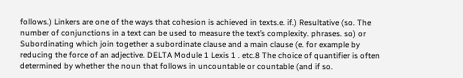follows.) Linkers are one of the ways that cohesion is achieved in texts.e. if.) Resultative (so. The number of conjunctions in a text can be used to measure the text’s complexity. phrases. so) or Subordinating which join together a subordinate clause and a main clause (e. for example by reducing the force of an adjective. DELTA Module 1 Lexis 1 . etc.8 The choice of quantifier is often determined by whether the noun that follows in uncountable or countable (and if so.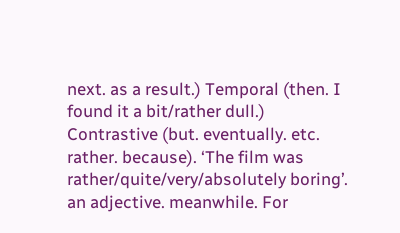next. as a result.) Temporal (then. I found it a bit/rather dull.) Contrastive (but. eventually. etc. rather. because). ‘The film was rather/quite/very/absolutely boring’. an adjective. meanwhile. For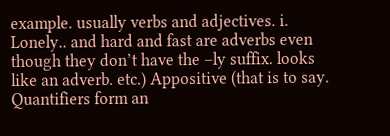example. usually verbs and adjectives. i. Lonely.. and hard and fast are adverbs even though they don’t have the –ly suffix. looks like an adverb. etc.) Appositive (that is to say. Quantifiers form an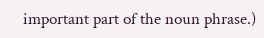important part of the noun phrase.)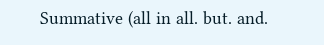Summative (all in all. but. and.